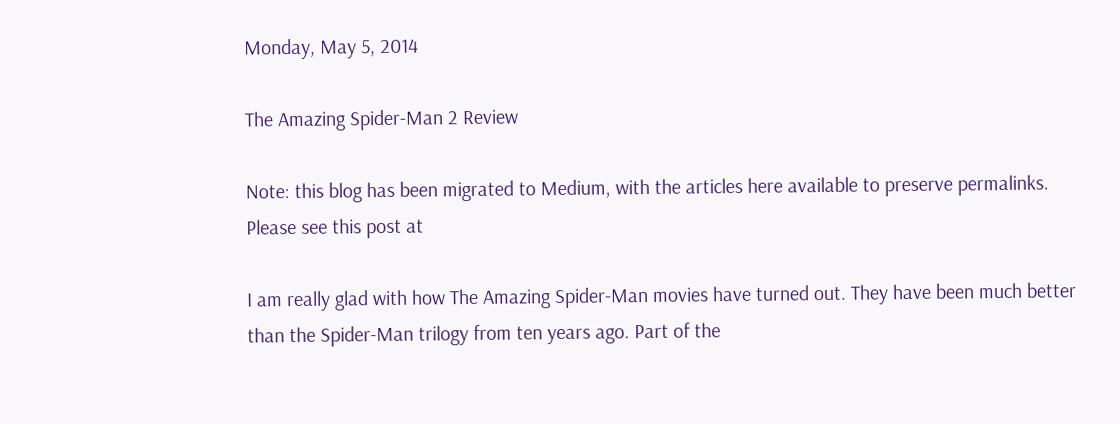Monday, May 5, 2014

The Amazing Spider-Man 2 Review

Note: this blog has been migrated to Medium, with the articles here available to preserve permalinks. Please see this post at

I am really glad with how The Amazing Spider-Man movies have turned out. They have been much better than the Spider-Man trilogy from ten years ago. Part of the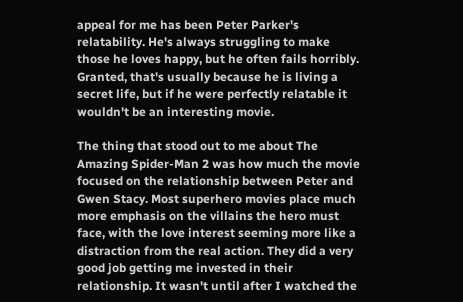appeal for me has been Peter Parker's relatability. He's always struggling to make those he loves happy, but he often fails horribly. Granted, that's usually because he is living a secret life, but if he were perfectly relatable it wouldn't be an interesting movie.

The thing that stood out to me about The Amazing Spider-Man 2 was how much the movie focused on the relationship between Peter and Gwen Stacy. Most superhero movies place much more emphasis on the villains the hero must face, with the love interest seeming more like a distraction from the real action. They did a very good job getting me invested in their relationship. It wasn't until after I watched the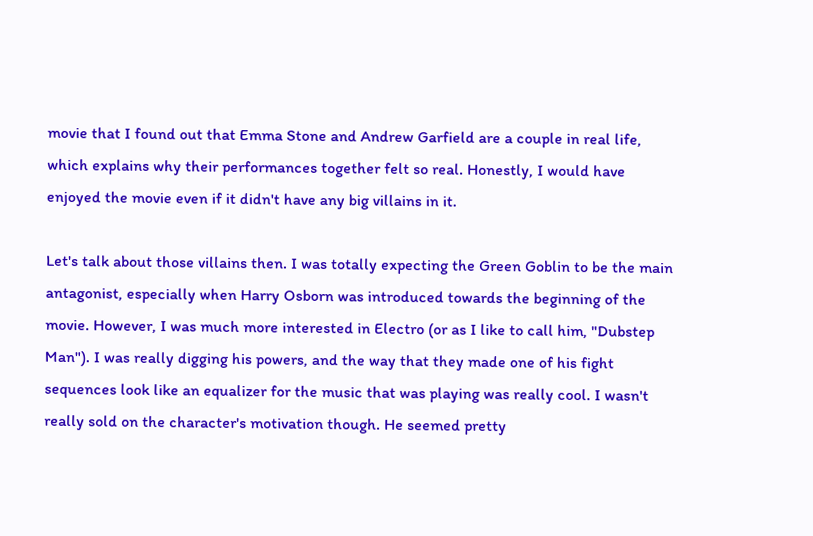movie that I found out that Emma Stone and Andrew Garfield are a couple in real life, which explains why their performances together felt so real. Honestly, I would have enjoyed the movie even if it didn't have any big villains in it.

Let's talk about those villains then. I was totally expecting the Green Goblin to be the main antagonist, especially when Harry Osborn was introduced towards the beginning of the movie. However, I was much more interested in Electro (or as I like to call him, "Dubstep Man"). I was really digging his powers, and the way that they made one of his fight sequences look like an equalizer for the music that was playing was really cool. I wasn't really sold on the character's motivation though. He seemed pretty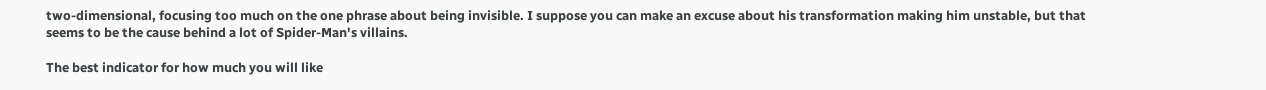two-dimensional, focusing too much on the one phrase about being invisible. I suppose you can make an excuse about his transformation making him unstable, but that seems to be the cause behind a lot of Spider-Man's villains.

The best indicator for how much you will like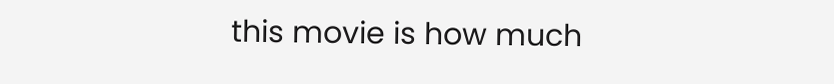this movie is how much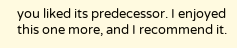you liked its predecessor. I enjoyed this one more, and I recommend it.